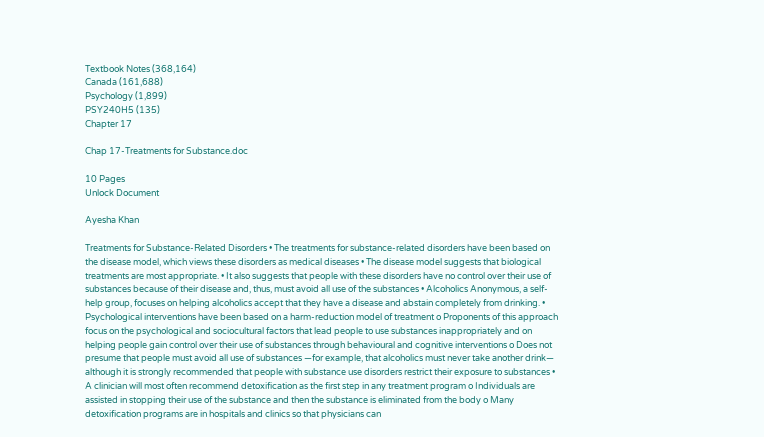Textbook Notes (368,164)
Canada (161,688)
Psychology (1,899)
PSY240H5 (135)
Chapter 17

Chap 17-Treatments for Substance.doc

10 Pages
Unlock Document

Ayesha Khan

Treatments for Substance-Related Disorders • The treatments for substance-related disorders have been based on the disease model, which views these disorders as medical diseases • The disease model suggests that biological treatments are most appropriate. • It also suggests that people with these disorders have no control over their use of substances because of their disease and, thus, must avoid all use of the substances • Alcoholics Anonymous, a self-help group, focuses on helping alcoholics accept that they have a disease and abstain completely from drinking. • Psychological interventions have been based on a harm-reduction model of treatment o Proponents of this approach focus on the psychological and sociocultural factors that lead people to use substances inappropriately and on helping people gain control over their use of substances through behavioural and cognitive interventions o Does not presume that people must avoid all use of substances —for example, that alcoholics must never take another drink— although it is strongly recommended that people with substance use disorders restrict their exposure to substances • A clinician will most often recommend detoxification as the first step in any treatment program o Individuals are assisted in stopping their use of the substance and then the substance is eliminated from the body o Many detoxification programs are in hospitals and clinics so that physicians can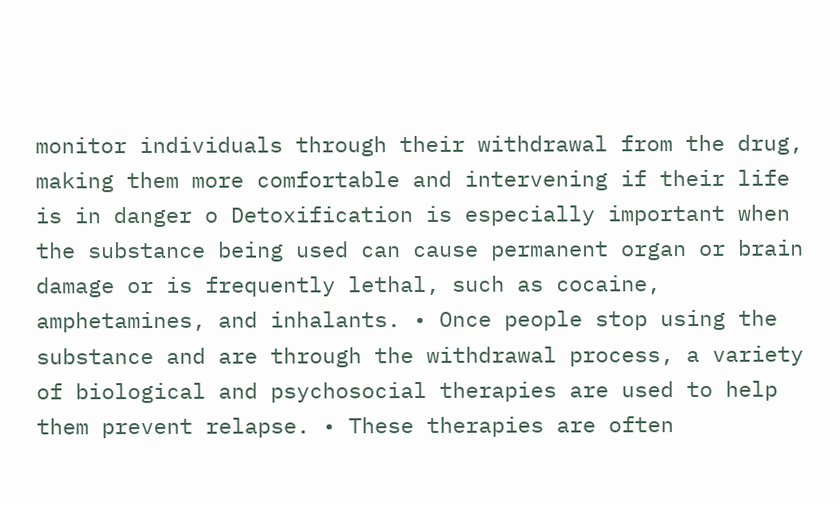monitor individuals through their withdrawal from the drug, making them more comfortable and intervening if their life is in danger o Detoxification is especially important when the substance being used can cause permanent organ or brain damage or is frequently lethal, such as cocaine, amphetamines, and inhalants. • Once people stop using the substance and are through the withdrawal process, a variety of biological and psychosocial therapies are used to help them prevent relapse. • These therapies are often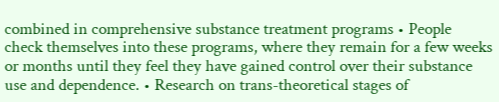combined in comprehensive substance treatment programs • People check themselves into these programs, where they remain for a few weeks or months until they feel they have gained control over their substance use and dependence. • Research on trans-theoretical stages of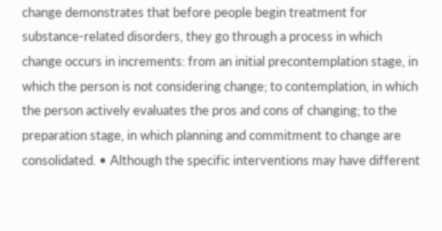change demonstrates that before people begin treatment for substance-related disorders, they go through a process in which change occurs in increments: from an initial precontemplation stage, in which the person is not considering change; to contemplation, in which the person actively evaluates the pros and cons of changing; to the preparation stage, in which planning and commitment to change are consolidated. • Although the specific interventions may have different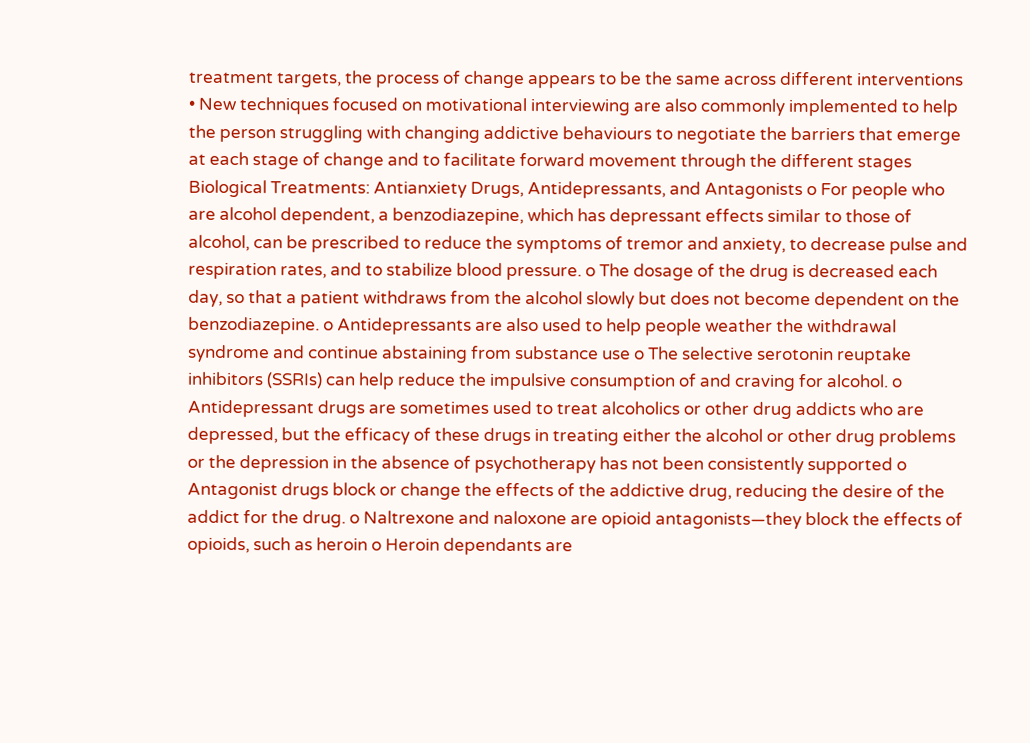treatment targets, the process of change appears to be the same across different interventions • New techniques focused on motivational interviewing are also commonly implemented to help the person struggling with changing addictive behaviours to negotiate the barriers that emerge at each stage of change and to facilitate forward movement through the different stages Biological Treatments: Antianxiety Drugs, Antidepressants, and Antagonists o For people who are alcohol dependent, a benzodiazepine, which has depressant effects similar to those of alcohol, can be prescribed to reduce the symptoms of tremor and anxiety, to decrease pulse and respiration rates, and to stabilize blood pressure. o The dosage of the drug is decreased each day, so that a patient withdraws from the alcohol slowly but does not become dependent on the benzodiazepine. o Antidepressants are also used to help people weather the withdrawal syndrome and continue abstaining from substance use o The selective serotonin reuptake inhibitors (SSRIs) can help reduce the impulsive consumption of and craving for alcohol. o Antidepressant drugs are sometimes used to treat alcoholics or other drug addicts who are depressed, but the efficacy of these drugs in treating either the alcohol or other drug problems or the depression in the absence of psychotherapy has not been consistently supported o Antagonist drugs block or change the effects of the addictive drug, reducing the desire of the addict for the drug. o Naltrexone and naloxone are opioid antagonists—they block the effects of opioids, such as heroin o Heroin dependants are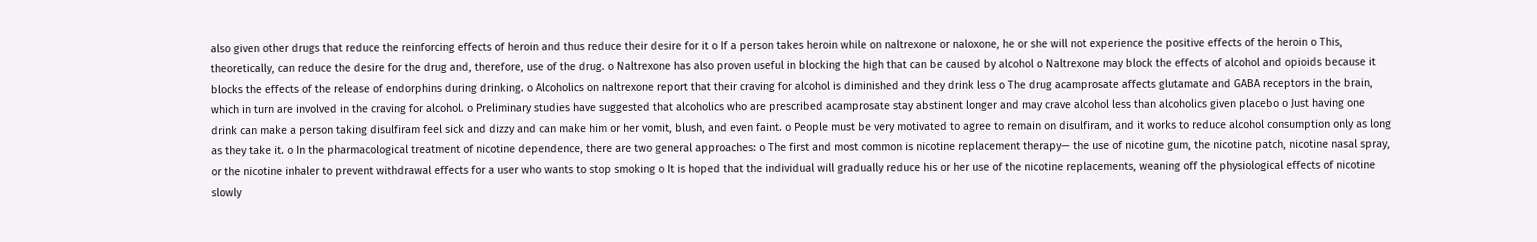also given other drugs that reduce the reinforcing effects of heroin and thus reduce their desire for it o If a person takes heroin while on naltrexone or naloxone, he or she will not experience the positive effects of the heroin o This, theoretically, can reduce the desire for the drug and, therefore, use of the drug. o Naltrexone has also proven useful in blocking the high that can be caused by alcohol o Naltrexone may block the effects of alcohol and opioids because it blocks the effects of the release of endorphins during drinking. o Alcoholics on naltrexone report that their craving for alcohol is diminished and they drink less o The drug acamprosate affects glutamate and GABA receptors in the brain, which in turn are involved in the craving for alcohol. o Preliminary studies have suggested that alcoholics who are prescribed acamprosate stay abstinent longer and may crave alcohol less than alcoholics given placebo o Just having one drink can make a person taking disulfiram feel sick and dizzy and can make him or her vomit, blush, and even faint. o People must be very motivated to agree to remain on disulfiram, and it works to reduce alcohol consumption only as long as they take it. o In the pharmacological treatment of nicotine dependence, there are two general approaches: o The first and most common is nicotine replacement therapy— the use of nicotine gum, the nicotine patch, nicotine nasal spray, or the nicotine inhaler to prevent withdrawal effects for a user who wants to stop smoking o It is hoped that the individual will gradually reduce his or her use of the nicotine replacements, weaning off the physiological effects of nicotine slowly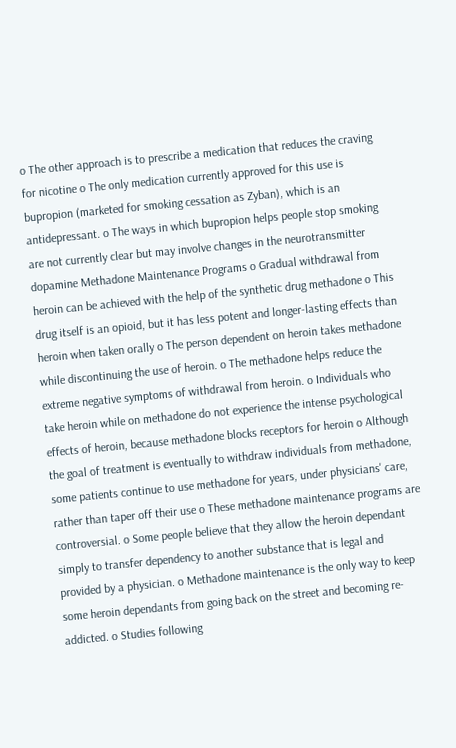o The other approach is to prescribe a medication that reduces the craving for nicotine o The only medication currently approved for this use is bupropion (marketed for smoking cessation as Zyban), which is an antidepressant. o The ways in which bupropion helps people stop smoking are not currently clear but may involve changes in the neurotransmitter dopamine Methadone Maintenance Programs o Gradual withdrawal from heroin can be achieved with the help of the synthetic drug methadone o This drug itself is an opioid, but it has less potent and longer-lasting effects than heroin when taken orally o The person dependent on heroin takes methadone while discontinuing the use of heroin. o The methadone helps reduce the extreme negative symptoms of withdrawal from heroin. o Individuals who take heroin while on methadone do not experience the intense psychological effects of heroin, because methadone blocks receptors for heroin o Although the goal of treatment is eventually to withdraw individuals from methadone, some patients continue to use methadone for years, under physicians' care, rather than taper off their use o These methadone maintenance programs are controversial. o Some people believe that they allow the heroin dependant simply to transfer dependency to another substance that is legal and provided by a physician. o Methadone maintenance is the only way to keep some heroin dependants from going back on the street and becoming re-addicted. o Studies following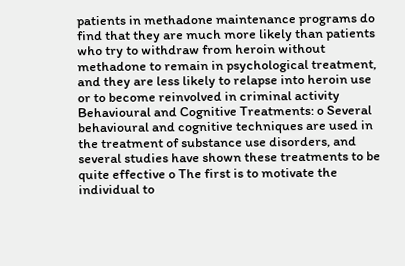patients in methadone maintenance programs do find that they are much more likely than patients who try to withdraw from heroin without methadone to remain in psychological treatment, and they are less likely to relapse into heroin use or to become reinvolved in criminal activity Behavioural and Cognitive Treatments: o Several behavioural and cognitive techniques are used in the treatment of substance use disorders, and several studies have shown these treatments to be quite effective o The first is to motivate the individual to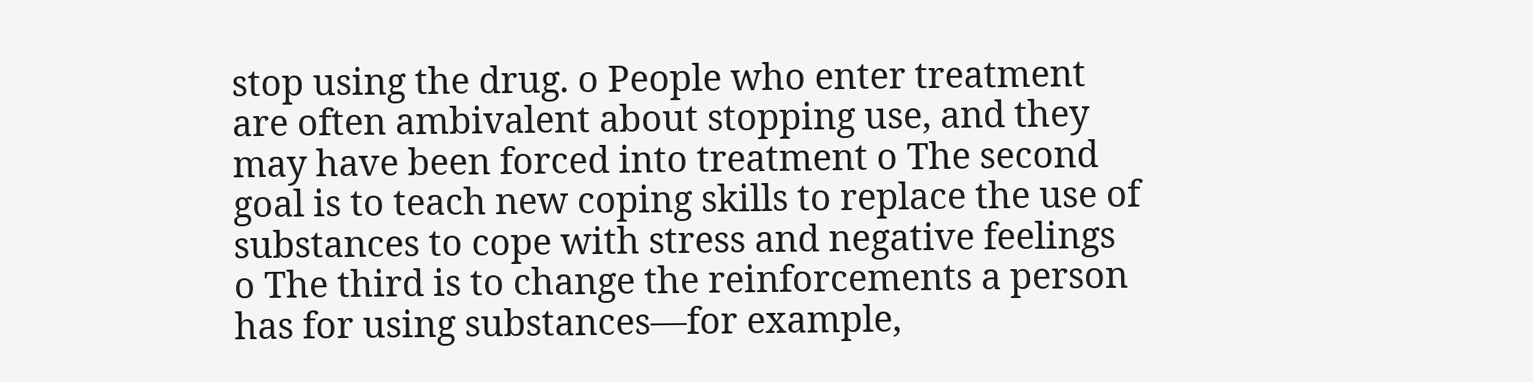stop using the drug. o People who enter treatment are often ambivalent about stopping use, and they may have been forced into treatment o The second goal is to teach new coping skills to replace the use of substances to cope with stress and negative feelings o The third is to change the reinforcements a person has for using substances—for example,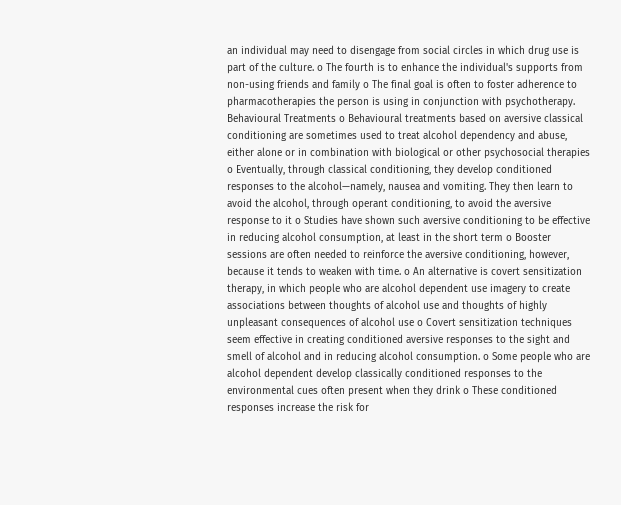an individual may need to disengage from social circles in which drug use is part of the culture. o The fourth is to enhance the individual's supports from non-using friends and family o The final goal is often to foster adherence to pharmacotherapies the person is using in conjunction with psychotherapy. Behavioural Treatments o Behavioural treatments based on aversive classical conditioning are sometimes used to treat alcohol dependency and abuse, either alone or in combination with biological or other psychosocial therapies o Eventually, through classical conditioning, they develop conditioned responses to the alcohol—namely, nausea and vomiting. They then learn to avoid the alcohol, through operant conditioning, to avoid the aversive response to it o Studies have shown such aversive conditioning to be effective in reducing alcohol consumption, at least in the short term o Booster sessions are often needed to reinforce the aversive conditioning, however, because it tends to weaken with time. o An alternative is covert sensitization therapy, in which people who are alcohol dependent use imagery to create associations between thoughts of alcohol use and thoughts of highly unpleasant consequences of alcohol use o Covert sensitization techniques seem effective in creating conditioned aversive responses to the sight and smell of alcohol and in reducing alcohol consumption. o Some people who are alcohol dependent develop classically conditioned responses to the environmental cues often present when they drink o These conditioned responses increase the risk for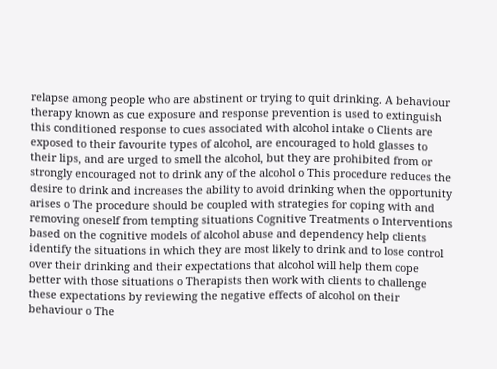relapse among people who are abstinent or trying to quit drinking. A behaviour therapy known as cue exposure and response prevention is used to extinguish this conditioned response to cues associated with alcohol intake o Clients are exposed to their favourite types of alcohol, are encouraged to hold glasses to their lips, and are urged to smell the alcohol, but they are prohibited from or strongly encouraged not to drink any of the alcohol o This procedure reduces the desire to drink and increases the ability to avoid drinking when the opportunity arises o The procedure should be coupled with strategies for coping with and removing oneself from tempting situations Cognitive Treatments o Interventions based on the cognitive models of alcohol abuse and dependency help clients identify the situations in which they are most likely to drink and to lose control over their drinking and their expectations that alcohol will help them cope better with those situations o Therapists then work with clients to challenge these expectations by reviewing the negative effects of alcohol on their behaviour o The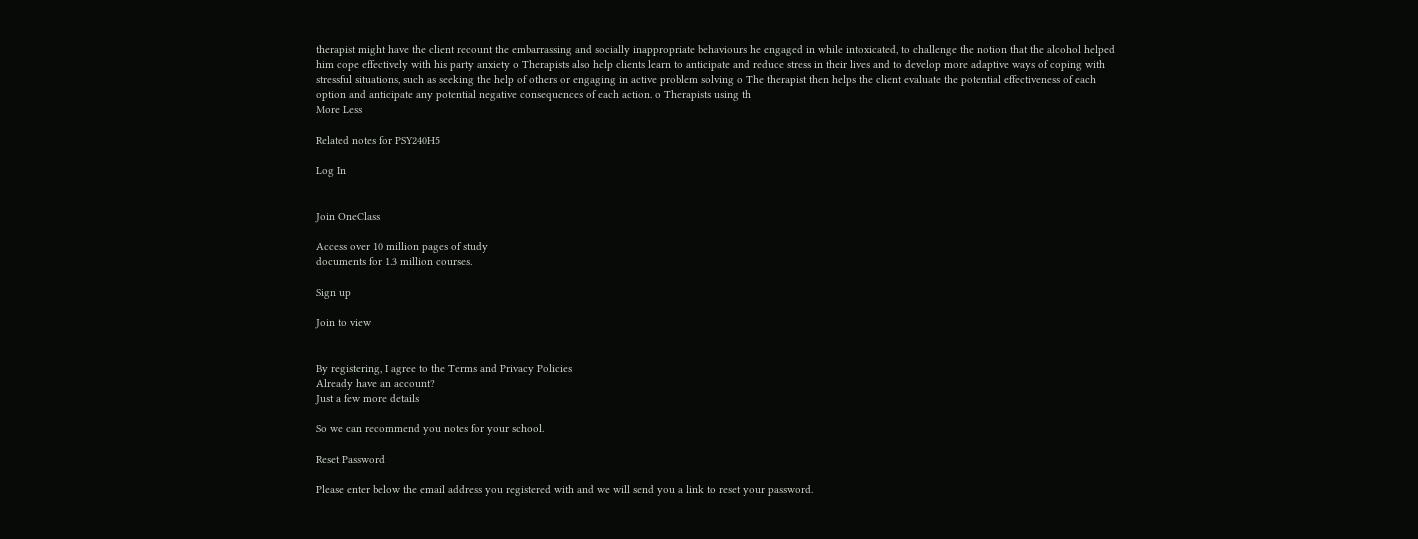therapist might have the client recount the embarrassing and socially inappropriate behaviours he engaged in while intoxicated, to challenge the notion that the alcohol helped him cope effectively with his party anxiety o Therapists also help clients learn to anticipate and reduce stress in their lives and to develop more adaptive ways of coping with stressful situations, such as seeking the help of others or engaging in active problem solving o The therapist then helps the client evaluate the potential effectiveness of each option and anticipate any potential negative consequences of each action. o Therapists using th
More Less

Related notes for PSY240H5

Log In


Join OneClass

Access over 10 million pages of study
documents for 1.3 million courses.

Sign up

Join to view


By registering, I agree to the Terms and Privacy Policies
Already have an account?
Just a few more details

So we can recommend you notes for your school.

Reset Password

Please enter below the email address you registered with and we will send you a link to reset your password.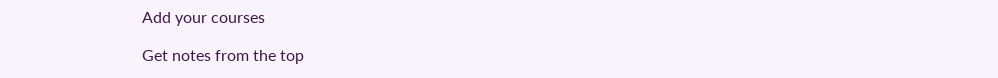Add your courses

Get notes from the top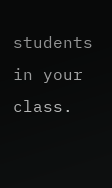students in your class.